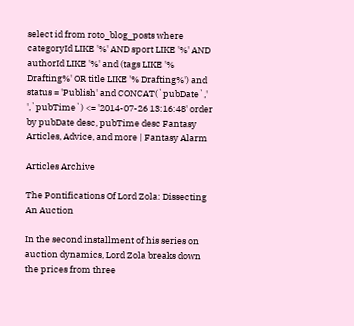select id from roto_blog_posts where categoryId LIKE '%' AND sport LIKE '%' AND authorId LIKE '%' and (tags LIKE '% Drafting%' OR title LIKE '% Drafting%') and status = 'Publish' and CONCAT(`pubDate`,' ',`pubTime`) <= '2014-07-26 13:16:48' order by pubDate desc, pubTime desc Fantasy Articles, Advice, and more | Fantasy Alarm

Articles Archive

The Pontifications Of Lord Zola: Dissecting An Auction

In the second installment of his series on auction dynamics, Lord Zola breaks down the prices from three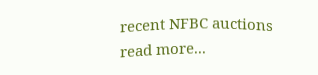recent NFBC auctions   read more...